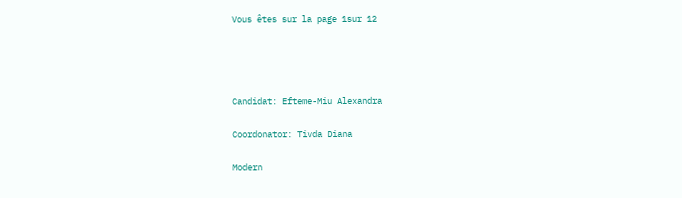Vous êtes sur la page 1sur 12




Candidat: Efteme-Miu Alexandra

Coordonator: Tivda Diana

Modern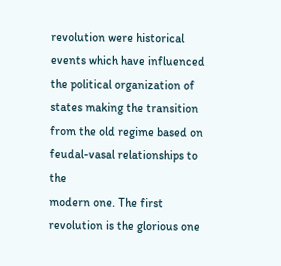revolution were historical events which have influenced the political organization of
states making the transition from the old regime based on feudal-vasal relationships to the
modern one. The first revolution is the glorious one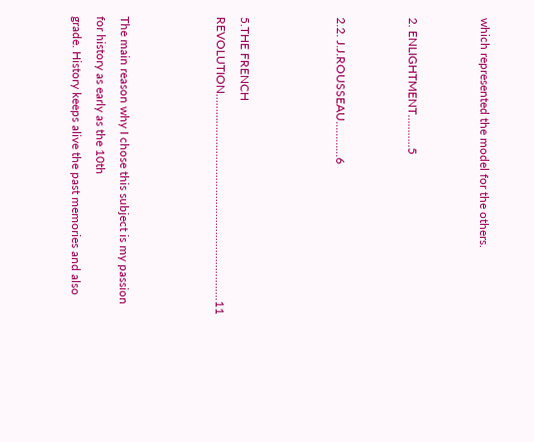which represented the model for the others.


2. ENLIGHTMENT………..5


2.2. J.J.ROUSSEAU………...6



5.THE FRENCH REVOLUTION……………………………………..…………………....11



The main reason why I chose this subject is my passion for history as early as the 10th
grade. History keeps alive the past memories and also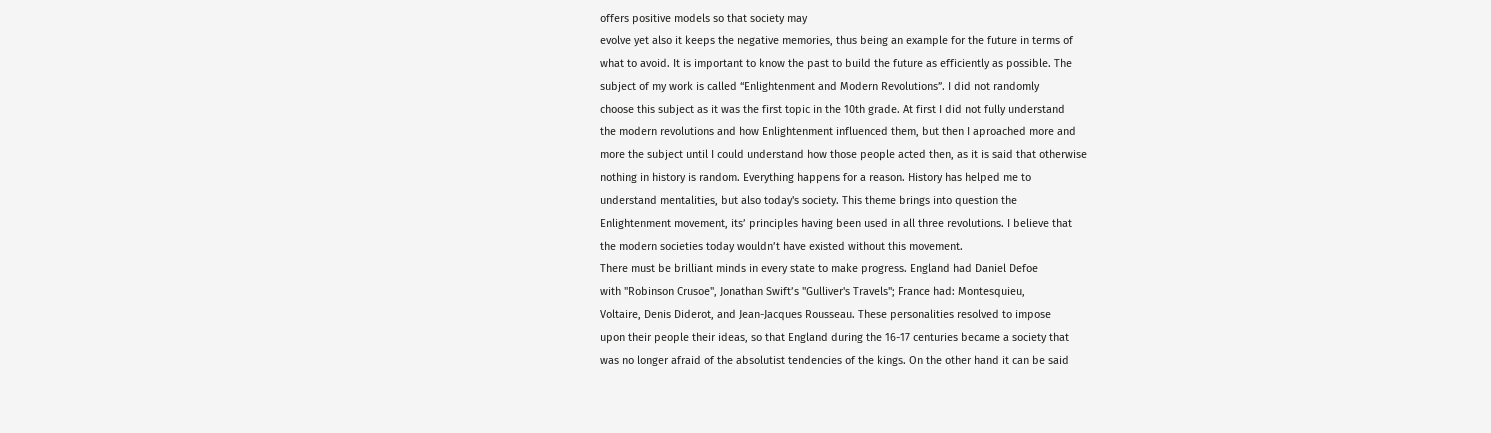offers positive models so that society may
evolve yet also it keeps the negative memories, thus being an example for the future in terms of
what to avoid. It is important to know the past to build the future as efficiently as possible. The
subject of my work is called “Enlightenment and Modern Revolutions”. I did not randomly
choose this subject as it was the first topic in the 10th grade. At first I did not fully understand
the modern revolutions and how Enlightenment influenced them, but then I aproached more and
more the subject until I could understand how those people acted then, as it is said that otherwise
nothing in history is random. Everything happens for a reason. History has helped me to
understand mentalities, but also today's society. This theme brings into question the
Enlightenment movement, its’ principles having been used in all three revolutions. I believe that
the modern societies today wouldn’t have existed without this movement.
There must be brilliant minds in every state to make progress. England had Daniel Defoe
with "Robinson Crusoe", Jonathan Swift’s "Gulliver's Travels"; France had: Montesquieu,
Voltaire, Denis Diderot, and Jean-Jacques Rousseau. These personalities resolved to impose
upon their people their ideas, so that England during the 16-17 centuries became a society that
was no longer afraid of the absolutist tendencies of the kings. On the other hand it can be said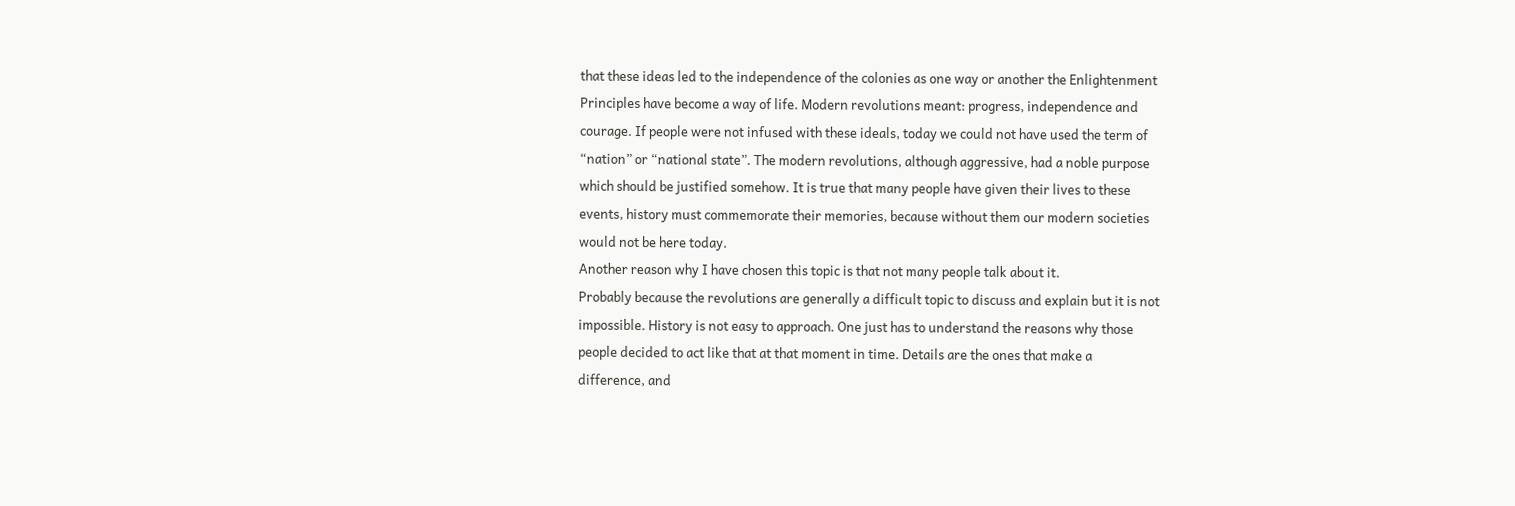that these ideas led to the independence of the colonies as one way or another the Enlightenment
Principles have become a way of life. Modern revolutions meant: progress, independence and
courage. If people were not infused with these ideals, today we could not have used the term of
“nation” or “national state”. The modern revolutions, although aggressive, had a noble purpose
which should be justified somehow. It is true that many people have given their lives to these
events, history must commemorate their memories, because without them our modern societies
would not be here today.
Another reason why I have chosen this topic is that not many people talk about it.
Probably because the revolutions are generally a difficult topic to discuss and explain but it is not
impossible. History is not easy to approach. One just has to understand the reasons why those
people decided to act like that at that moment in time. Details are the ones that make a
difference, and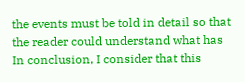the events must be told in detail so that the reader could understand what has
In conclusion, I consider that this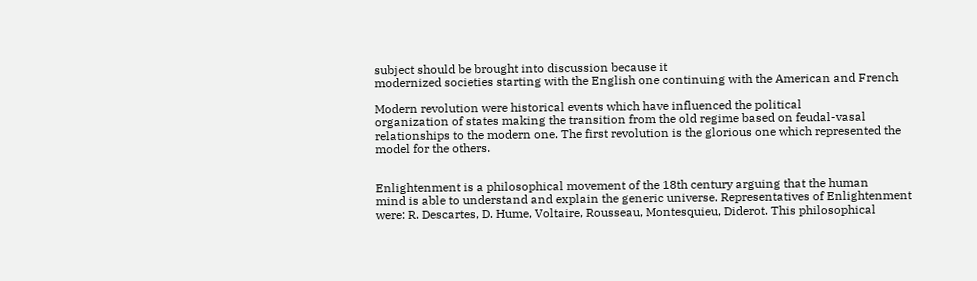subject should be brought into discussion because it
modernized societies starting with the English one continuing with the American and French

Modern revolution were historical events which have influenced the political
organization of states making the transition from the old regime based on feudal-vasal
relationships to the modern one. The first revolution is the glorious one which represented the
model for the others.


Enlightenment is a philosophical movement of the 18th century arguing that the human
mind is able to understand and explain the generic universe. Representatives of Enlightenment
were: R. Descartes, D. Hume, Voltaire, Rousseau, Montesquieu, Diderot. This philosophical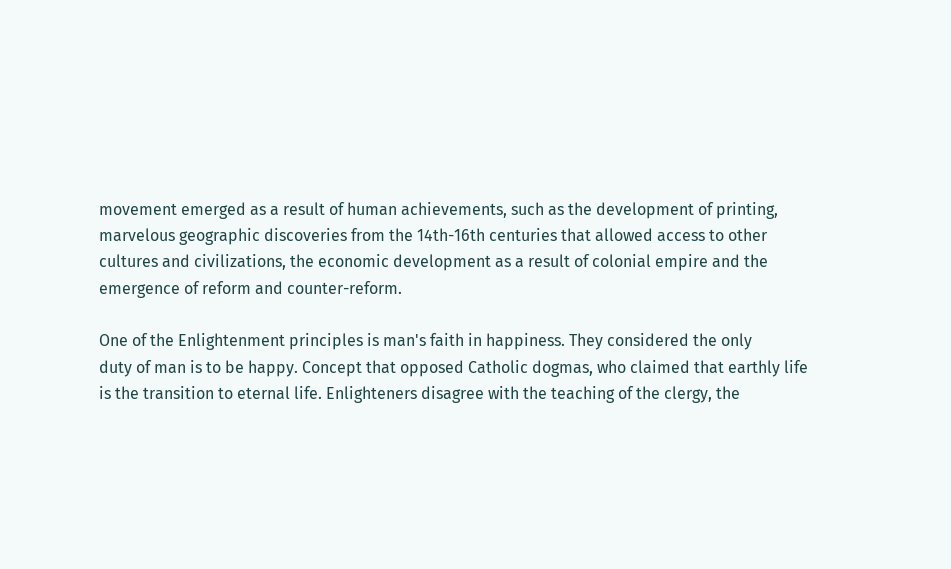movement emerged as a result of human achievements, such as the development of printing,
marvelous geographic discoveries from the 14th-16th centuries that allowed access to other
cultures and civilizations, the economic development as a result of colonial empire and the
emergence of reform and counter-reform.

One of the Enlightenment principles is man's faith in happiness. They considered the only
duty of man is to be happy. Concept that opposed Catholic dogmas, who claimed that earthly life
is the transition to eternal life. Enlighteners disagree with the teaching of the clergy, the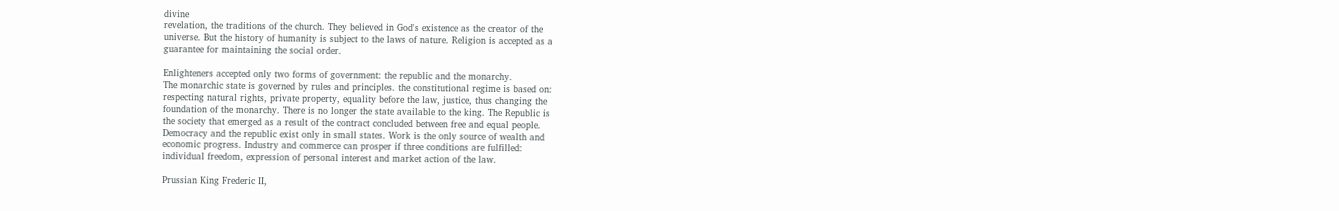divine
revelation, the traditions of the church. They believed in God's existence as the creator of the
universe. But the history of humanity is subject to the laws of nature. Religion is accepted as a
guarantee for maintaining the social order.

Enlighteners accepted only two forms of government: the republic and the monarchy.
The monarchic state is governed by rules and principles. the constitutional regime is based on:
respecting natural rights, private property, equality before the law, justice, thus changing the
foundation of the monarchy. There is no longer the state available to the king. The Republic is
the society that emerged as a result of the contract concluded between free and equal people.
Democracy and the republic exist only in small states. Work is the only source of wealth and
economic progress. Industry and commerce can prosper if three conditions are fulfilled:
individual freedom, expression of personal interest and market action of the law.

Prussian King Frederic II,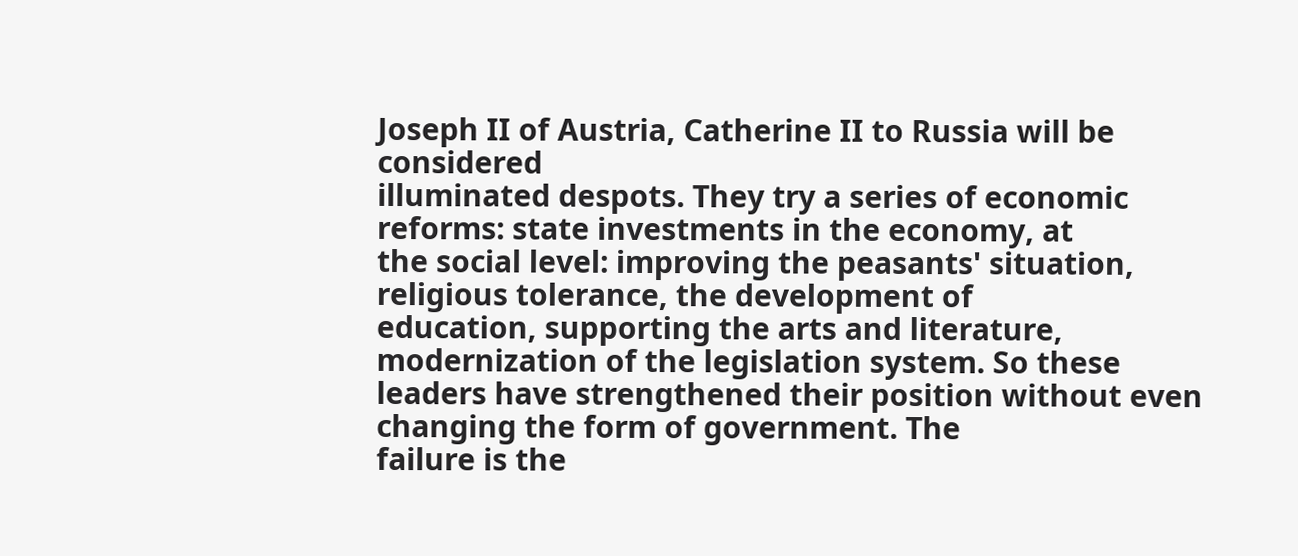Joseph II of Austria, Catherine II to Russia will be considered
illuminated despots. They try a series of economic reforms: state investments in the economy, at
the social level: improving the peasants' situation, religious tolerance, the development of
education, supporting the arts and literature, modernization of the legislation system. So these
leaders have strengthened their position without even changing the form of government. The
failure is the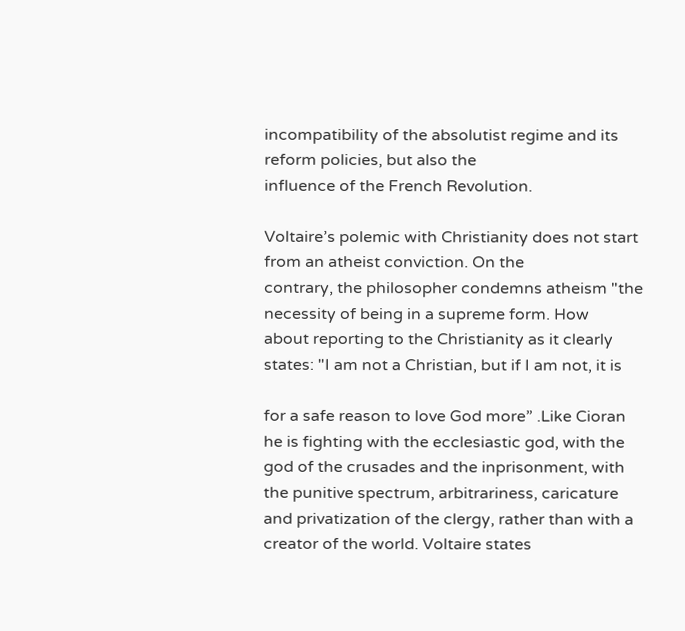incompatibility of the absolutist regime and its reform policies, but also the
influence of the French Revolution.

Voltaire’s polemic with Christianity does not start from an atheist conviction. On the
contrary, the philosopher condemns atheism "the necessity of being in a supreme form. How
about reporting to the Christianity as it clearly states: "I am not a Christian, but if I am not, it is

for a safe reason to love God more” .Like Cioran he is fighting with the ecclesiastic god, with the
god of the crusades and the inprisonment, with the punitive spectrum, arbitrariness, caricature
and privatization of the clergy, rather than with a creator of the world. Voltaire states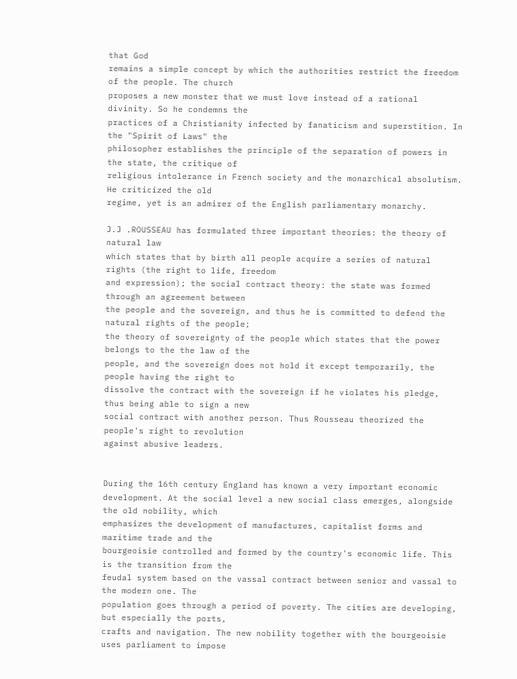that God
remains a simple concept by which the authorities restrict the freedom of the people. The church
proposes a new monster that we must love instead of a rational divinity. So he condemns the
practices of a Christianity infected by fanaticism and superstition. In the "Spirit of Laws" the
philosopher establishes the principle of the separation of powers in the state, the critique of
religious intolerance in French society and the monarchical absolutism. He criticized the old
regime, yet is an admirer of the English parliamentary monarchy.

J.J .ROUSSEAU has formulated three important theories: the theory of natural law
which states that by birth all people acquire a series of natural rights (the right to life, freedom
and expression); the social contract theory: the state was formed through an agreement between
the people and the sovereign, and thus he is committed to defend the natural rights of the people;
the theory of sovereignty of the people which states that the power belongs to the the law of the
people, and the sovereign does not hold it except temporarily, the people having the right to
dissolve the contract with the sovereign if he violates his pledge, thus being able to sign a new
social contract with another person. Thus Rousseau theorized the people's right to revolution
against abusive leaders.


During the 16th century England has known a very important economic
development. At the social level a new social class emerges, alongside the old nobility, which
emphasizes the development of manufactures, capitalist forms and maritime trade and the
bourgeoisie controlled and formed by the country's economic life. This is the transition from the
feudal system based on the vassal contract between senior and vassal to the modern one. The
population goes through a period of poverty. The cities are developing, but especially the ports,
crafts and navigation. The new nobility together with the bourgeoisie uses parliament to impose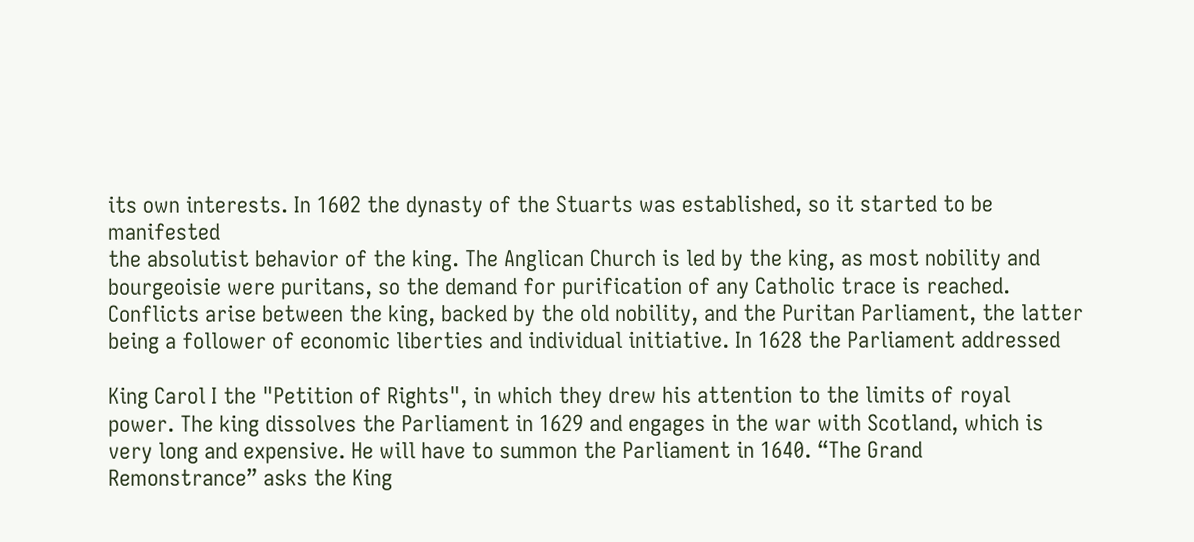its own interests. In 1602 the dynasty of the Stuarts was established, so it started to be manifested
the absolutist behavior of the king. The Anglican Church is led by the king, as most nobility and
bourgeoisie were puritans, so the demand for purification of any Catholic trace is reached.
Conflicts arise between the king, backed by the old nobility, and the Puritan Parliament, the latter
being a follower of economic liberties and individual initiative. In 1628 the Parliament addressed

King Carol I the "Petition of Rights", in which they drew his attention to the limits of royal
power. The king dissolves the Parliament in 1629 and engages in the war with Scotland, which is
very long and expensive. He will have to summon the Parliament in 1640. “The Grand
Remonstrance” asks the King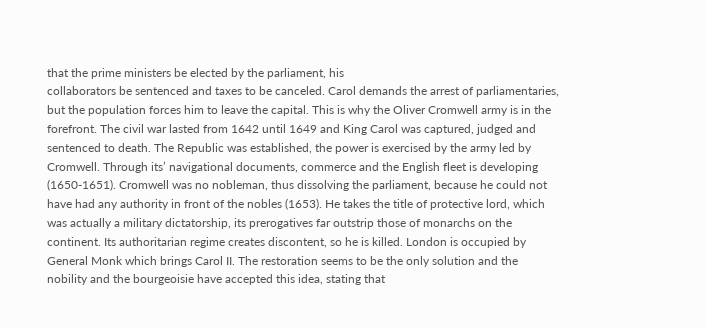that the prime ministers be elected by the parliament, his
collaborators be sentenced and taxes to be canceled. Carol demands the arrest of parliamentaries,
but the population forces him to leave the capital. This is why the Oliver Cromwell army is in the
forefront. The civil war lasted from 1642 until 1649 and King Carol was captured, judged and
sentenced to death. The Republic was established, the power is exercised by the army led by
Cromwell. Through its’ navigational documents, commerce and the English fleet is developing
(1650-1651). Cromwell was no nobleman, thus dissolving the parliament, because he could not
have had any authority in front of the nobles (1653). He takes the title of protective lord, which
was actually a military dictatorship, its prerogatives far outstrip those of monarchs on the
continent. Its authoritarian regime creates discontent, so he is killed. London is occupied by
General Monk which brings Carol II. The restoration seems to be the only solution and the
nobility and the bourgeoisie have accepted this idea, stating that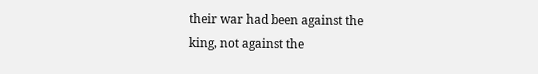their war had been against the
king, not against the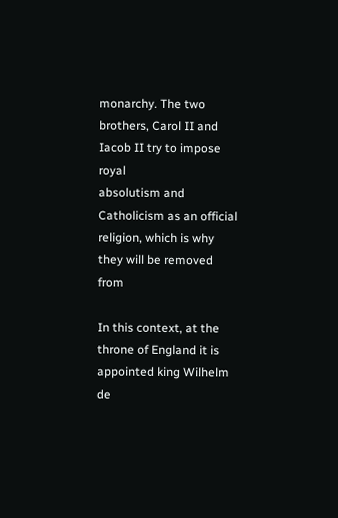monarchy. The two brothers, Carol II and Iacob II try to impose royal
absolutism and Catholicism as an official religion, which is why they will be removed from

In this context, at the throne of England it is appointed king Wilhelm de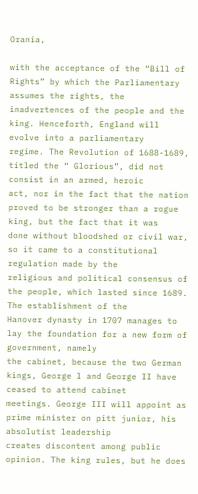Orania,

with the acceptance of the “Bill of Rights” by which the Parliamentary assumes the rights, the
inadvertences of the people and the king. Henceforth, England will evolve into a parliamentary
regime. The Revolution of 1688-1689, titled the “ Glorious”, did not consist in an armed, heroic
act, nor in the fact that the nation proved to be stronger than a rogue king, but the fact that it was
done without bloodshed or civil war, so it came to a constitutional regulation made by the
religious and political consensus of the people, which lasted since 1689. The establishment of the
Hanover dynasty in 1707 manages to lay the foundation for a new form of government, namely
the cabinet, because the two German kings, George l and George II have ceased to attend cabinet
meetings. George III will appoint as prime minister on pitt junior, his absolutist leadership
creates discontent among public opinion. The king rules, but he does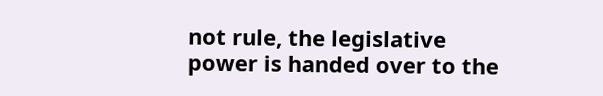not rule, the legislative
power is handed over to the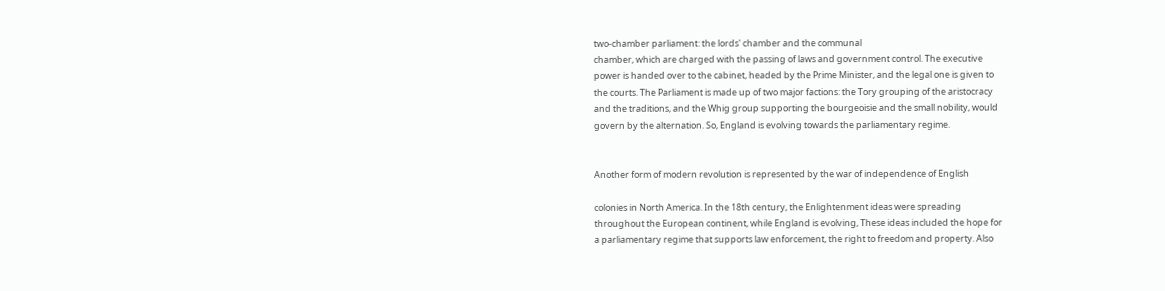two-chamber parliament: the lords' chamber and the communal
chamber, which are charged with the passing of laws and government control. The executive
power is handed over to the cabinet, headed by the Prime Minister, and the legal one is given to
the courts. The Parliament is made up of two major factions: the Tory grouping of the aristocracy
and the traditions, and the Whig group supporting the bourgeoisie and the small nobility, would
govern by the alternation. So, England is evolving towards the parliamentary regime.


Another form of modern revolution is represented by the war of independence of English

colonies in North America. In the 18th century, the Enlightenment ideas were spreading
throughout the European continent, while England is evolving, These ideas included the hope for
a parliamentary regime that supports law enforcement, the right to freedom and property. Also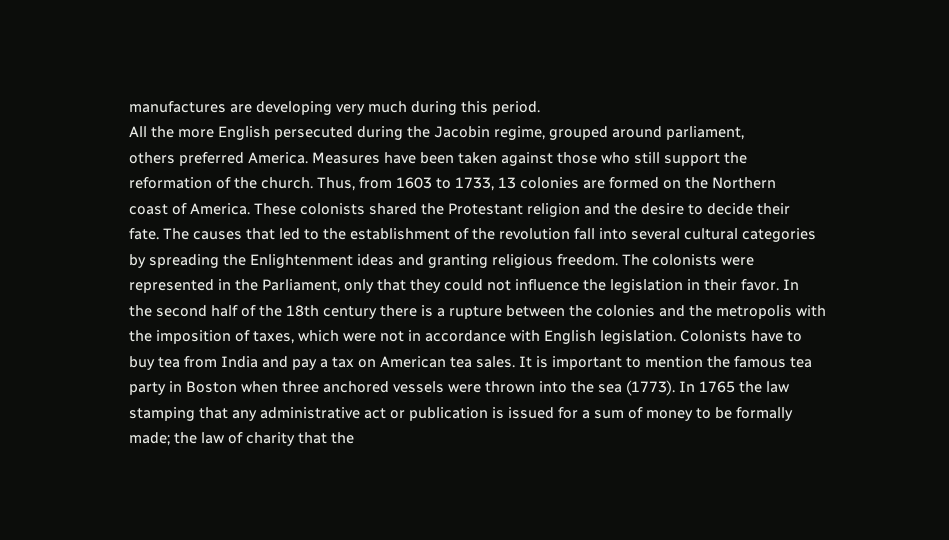manufactures are developing very much during this period.
All the more English persecuted during the Jacobin regime, grouped around parliament,
others preferred America. Measures have been taken against those who still support the
reformation of the church. Thus, from 1603 to 1733, 13 colonies are formed on the Northern
coast of America. These colonists shared the Protestant religion and the desire to decide their
fate. The causes that led to the establishment of the revolution fall into several cultural categories
by spreading the Enlightenment ideas and granting religious freedom. The colonists were
represented in the Parliament, only that they could not influence the legislation in their favor. In
the second half of the 18th century there is a rupture between the colonies and the metropolis with
the imposition of taxes, which were not in accordance with English legislation. Colonists have to
buy tea from India and pay a tax on American tea sales. It is important to mention the famous tea
party in Boston when three anchored vessels were thrown into the sea (1773). In 1765 the law
stamping that any administrative act or publication is issued for a sum of money to be formally
made; the law of charity that the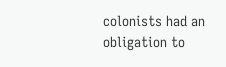colonists had an obligation to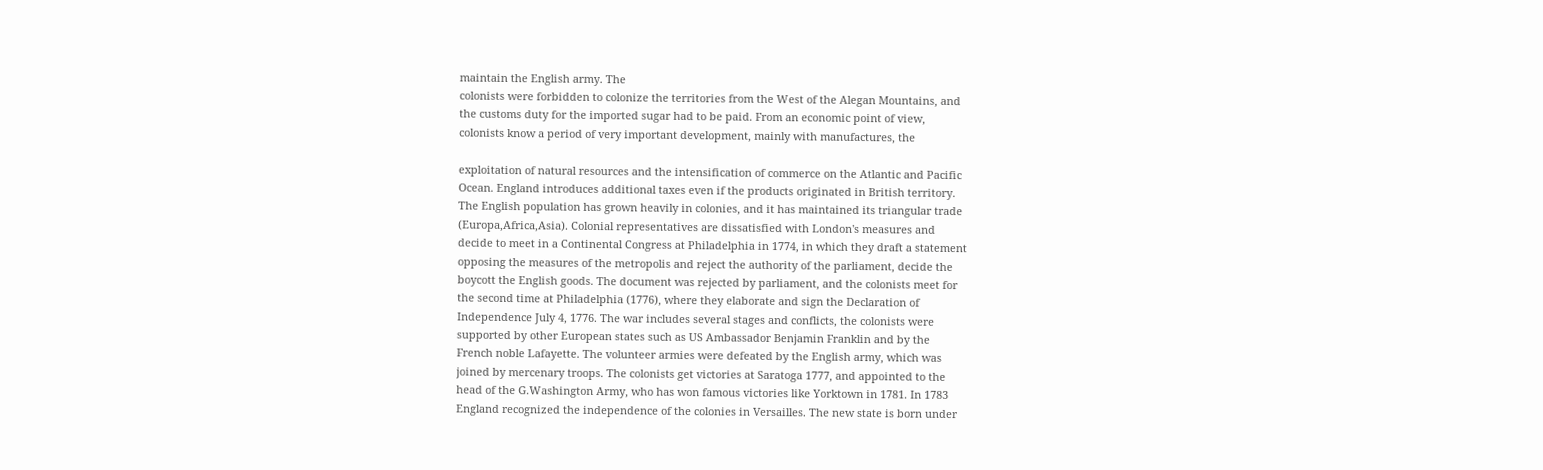maintain the English army. The
colonists were forbidden to colonize the territories from the West of the Alegan Mountains, and
the customs duty for the imported sugar had to be paid. From an economic point of view,
colonists know a period of very important development, mainly with manufactures, the

exploitation of natural resources and the intensification of commerce on the Atlantic and Pacific
Ocean. England introduces additional taxes even if the products originated in British territory.
The English population has grown heavily in colonies, and it has maintained its triangular trade
(Europa,Africa,Asia). Colonial representatives are dissatisfied with London's measures and
decide to meet in a Continental Congress at Philadelphia in 1774, in which they draft a statement
opposing the measures of the metropolis and reject the authority of the parliament, decide the
boycott the English goods. The document was rejected by parliament, and the colonists meet for
the second time at Philadelphia (1776), where they elaborate and sign the Declaration of
Independence July 4, 1776. The war includes several stages and conflicts, the colonists were
supported by other European states such as US Ambassador Benjamin Franklin and by the
French noble Lafayette. The volunteer armies were defeated by the English army, which was
joined by mercenary troops. The colonists get victories at Saratoga 1777, and appointed to the
head of the G.Washington Army, who has won famous victories like Yorktown in 1781. In 1783
England recognized the independence of the colonies in Versailles. The new state is born under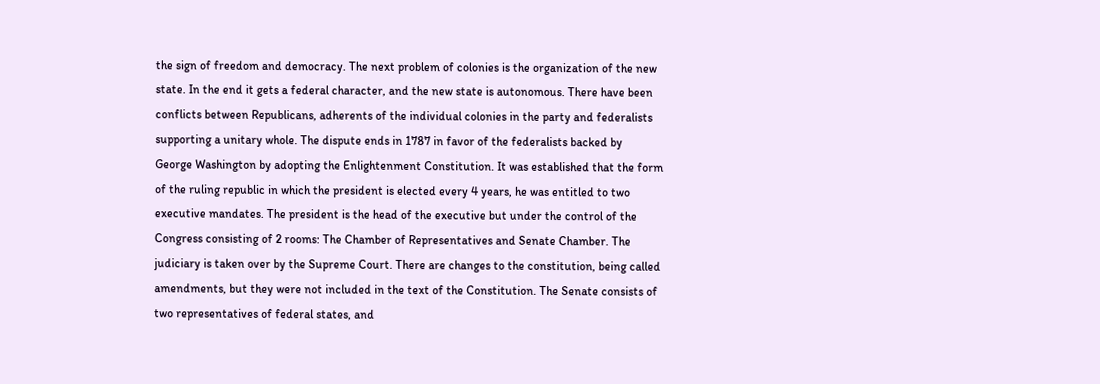the sign of freedom and democracy. The next problem of colonies is the organization of the new
state. In the end it gets a federal character, and the new state is autonomous. There have been
conflicts between Republicans, adherents of the individual colonies in the party and federalists
supporting a unitary whole. The dispute ends in 1787 in favor of the federalists backed by
George Washington by adopting the Enlightenment Constitution. It was established that the form
of the ruling republic in which the president is elected every 4 years, he was entitled to two
executive mandates. The president is the head of the executive but under the control of the
Congress consisting of 2 rooms: The Chamber of Representatives and Senate Chamber. The
judiciary is taken over by the Supreme Court. There are changes to the constitution, being called
amendments, but they were not included in the text of the Constitution. The Senate consists of
two representatives of federal states, and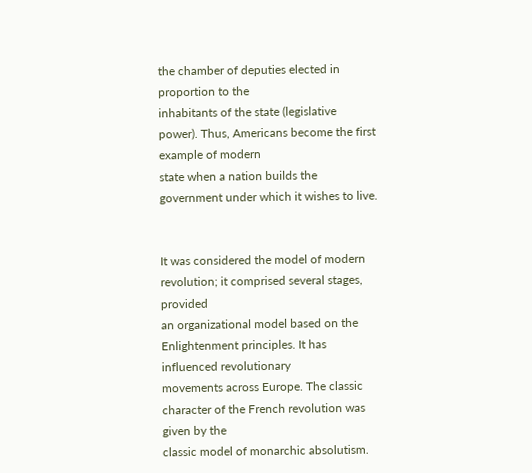the chamber of deputies elected in proportion to the
inhabitants of the state (legislative power). Thus, Americans become the first example of modern
state when a nation builds the government under which it wishes to live.


It was considered the model of modern revolution; it comprised several stages, provided
an organizational model based on the Enlightenment principles. It has influenced revolutionary
movements across Europe. The classic character of the French revolution was given by the
classic model of monarchic absolutism.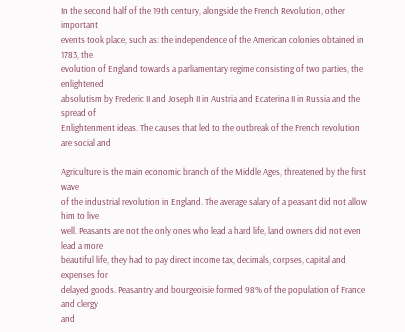In the second half of the 19th century, alongside the French Revolution, other important
events took place, such as: the independence of the American colonies obtained in 1783, the
evolution of England towards a parliamentary regime consisting of two parties, the enlightened
absolutism by Frederic II and Joseph II in Austria and Ecaterina II in Russia and the spread of
Enlightenment ideas. The causes that led to the outbreak of the French revolution are social and

Agriculture is the main economic branch of the Middle Ages, threatened by the first wave
of the industrial revolution in England. The average salary of a peasant did not allow him to live
well. Peasants are not the only ones who lead a hard life, land owners did not even lead a more
beautiful life, they had to pay direct income tax, decimals, corpses, capital and expenses for
delayed goods. Peasantry and bourgeoisie formed 98% of the population of France and clergy
and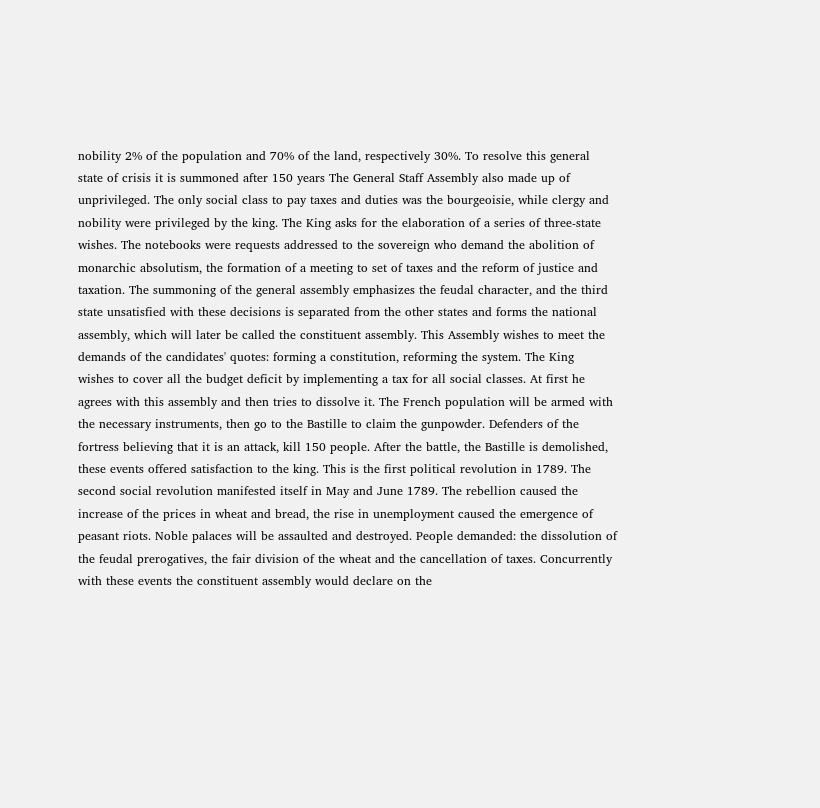nobility 2% of the population and 70% of the land, respectively 30%. To resolve this general
state of crisis it is summoned after 150 years The General Staff Assembly also made up of
unprivileged. The only social class to pay taxes and duties was the bourgeoisie, while clergy and
nobility were privileged by the king. The King asks for the elaboration of a series of three-state
wishes. The notebooks were requests addressed to the sovereign who demand the abolition of
monarchic absolutism, the formation of a meeting to set of taxes and the reform of justice and
taxation. The summoning of the general assembly emphasizes the feudal character, and the third
state unsatisfied with these decisions is separated from the other states and forms the national
assembly, which will later be called the constituent assembly. This Assembly wishes to meet the
demands of the candidates' quotes: forming a constitution, reforming the system. The King
wishes to cover all the budget deficit by implementing a tax for all social classes. At first he
agrees with this assembly and then tries to dissolve it. The French population will be armed with
the necessary instruments, then go to the Bastille to claim the gunpowder. Defenders of the
fortress believing that it is an attack, kill 150 people. After the battle, the Bastille is demolished,
these events offered satisfaction to the king. This is the first political revolution in 1789. The
second social revolution manifested itself in May and June 1789. The rebellion caused the
increase of the prices in wheat and bread, the rise in unemployment caused the emergence of
peasant riots. Noble palaces will be assaulted and destroyed. People demanded: the dissolution of
the feudal prerogatives, the fair division of the wheat and the cancellation of taxes. Concurrently
with these events the constituent assembly would declare on the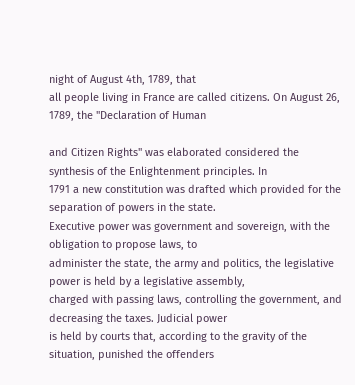night of August 4th, 1789, that
all people living in France are called citizens. On August 26, 1789, the "Declaration of Human

and Citizen Rights" was elaborated considered the synthesis of the Enlightenment principles. In
1791 a new constitution was drafted which provided for the separation of powers in the state.
Executive power was government and sovereign, with the obligation to propose laws, to
administer the state, the army and politics, the legislative power is held by a legislative assembly,
charged with passing laws, controlling the government, and decreasing the taxes. Judicial power
is held by courts that, according to the gravity of the situation, punished the offenders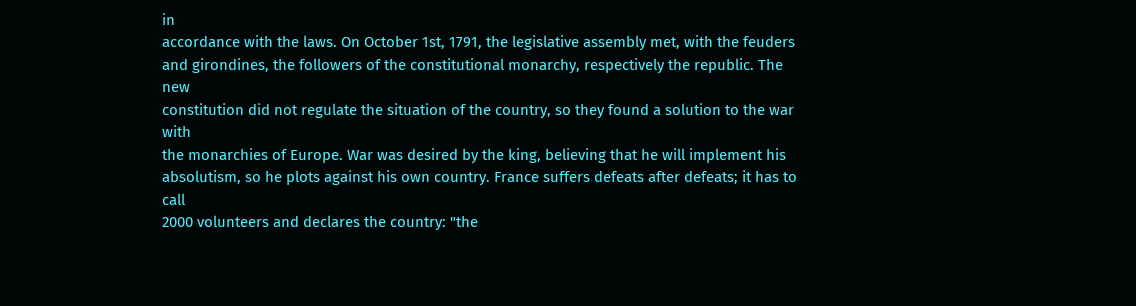in
accordance with the laws. On October 1st, 1791, the legislative assembly met, with the feuders
and girondines, the followers of the constitutional monarchy, respectively the republic. The new
constitution did not regulate the situation of the country, so they found a solution to the war with
the monarchies of Europe. War was desired by the king, believing that he will implement his
absolutism, so he plots against his own country. France suffers defeats after defeats; it has to call
2000 volunteers and declares the country: "the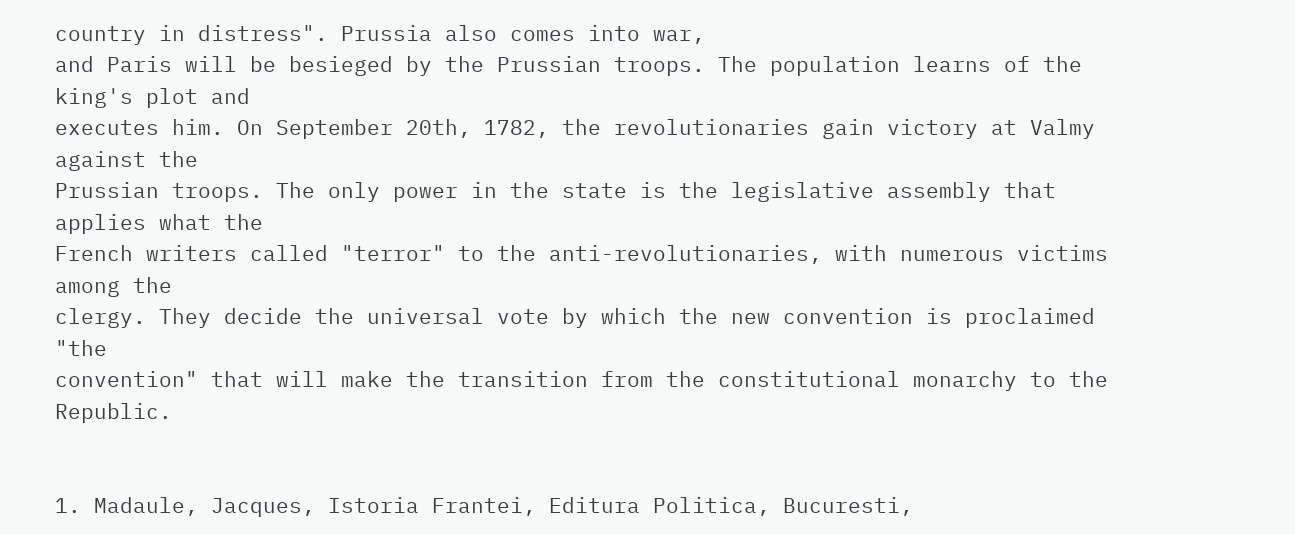country in distress". Prussia also comes into war,
and Paris will be besieged by the Prussian troops. The population learns of the king's plot and
executes him. On September 20th, 1782, the revolutionaries gain victory at Valmy against the
Prussian troops. The only power in the state is the legislative assembly that applies what the
French writers called "terror" to the anti-revolutionaries, with numerous victims among the
clergy. They decide the universal vote by which the new convention is proclaimed "the
convention" that will make the transition from the constitutional monarchy to the Republic.


1. Madaule, Jacques, Istoria Frantei, Editura Politica, Bucuresti,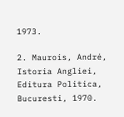1973.

2. Maurois, André, Istoria Angliei, Editura Politica, Bucuresti, 1970.